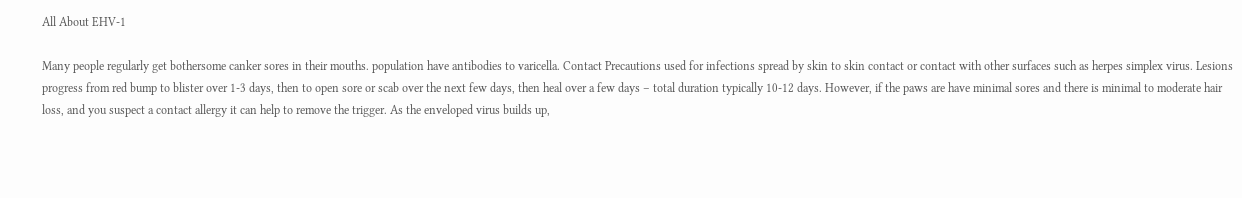All About EHV-1

Many people regularly get bothersome canker sores in their mouths. population have antibodies to varicella. Contact Precautions used for infections spread by skin to skin contact or contact with other surfaces such as herpes simplex virus. Lesions progress from red bump to blister over 1-3 days, then to open sore or scab over the next few days, then heal over a few days – total duration typically 10-12 days. However, if the paws are have minimal sores and there is minimal to moderate hair loss, and you suspect a contact allergy it can help to remove the trigger. As the enveloped virus builds up,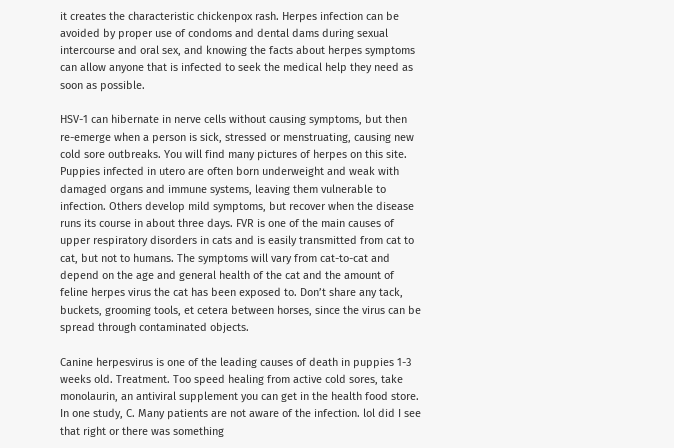it creates the characteristic chickenpox rash. Herpes infection can be avoided by proper use of condoms and dental dams during sexual intercourse and oral sex, and knowing the facts about herpes symptoms can allow anyone that is infected to seek the medical help they need as soon as possible.

HSV-1 can hibernate in nerve cells without causing symptoms, but then re-emerge when a person is sick, stressed or menstruating, causing new cold sore outbreaks. You will find many pictures of herpes on this site. Puppies infected in utero are often born underweight and weak with damaged organs and immune systems, leaving them vulnerable to infection. Others develop mild symptoms, but recover when the disease runs its course in about three days. FVR is one of the main causes of upper respiratory disorders in cats and is easily transmitted from cat to cat, but not to humans. The symptoms will vary from cat-to-cat and depend on the age and general health of the cat and the amount of feline herpes virus the cat has been exposed to. Don’t share any tack, buckets, grooming tools, et cetera between horses, since the virus can be spread through contaminated objects.

Canine herpesvirus is one of the leading causes of death in puppies 1-3 weeks old. Treatment. Too speed healing from active cold sores, take monolaurin, an antiviral supplement you can get in the health food store. In one study, C. Many patients are not aware of the infection. lol did I see that right or there was something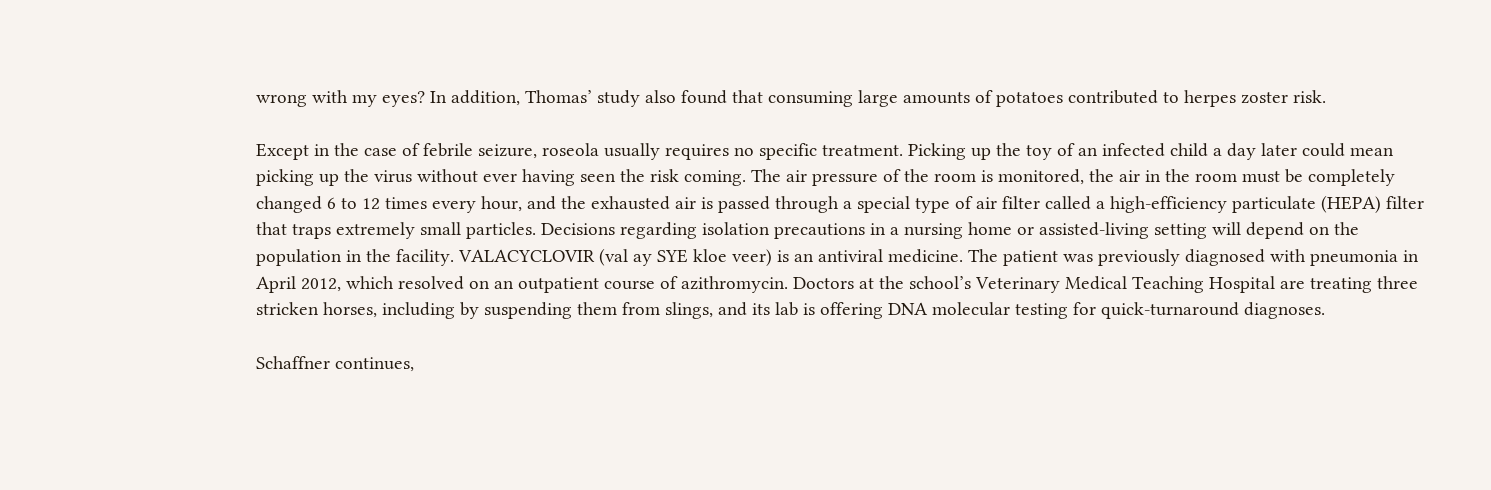wrong with my eyes? In addition, Thomas’ study also found that consuming large amounts of potatoes contributed to herpes zoster risk.

Except in the case of febrile seizure, roseola usually requires no specific treatment. Picking up the toy of an infected child a day later could mean picking up the virus without ever having seen the risk coming. The air pressure of the room is monitored, the air in the room must be completely changed 6 to 12 times every hour, and the exhausted air is passed through a special type of air filter called a high-efficiency particulate (HEPA) filter that traps extremely small particles. Decisions regarding isolation precautions in a nursing home or assisted-living setting will depend on the population in the facility. VALACYCLOVIR (val ay SYE kloe veer) is an antiviral medicine. The patient was previously diagnosed with pneumonia in April 2012, which resolved on an outpatient course of azithromycin. Doctors at the school’s Veterinary Medical Teaching Hospital are treating three stricken horses, including by suspending them from slings, and its lab is offering DNA molecular testing for quick-turnaround diagnoses.

Schaffner continues,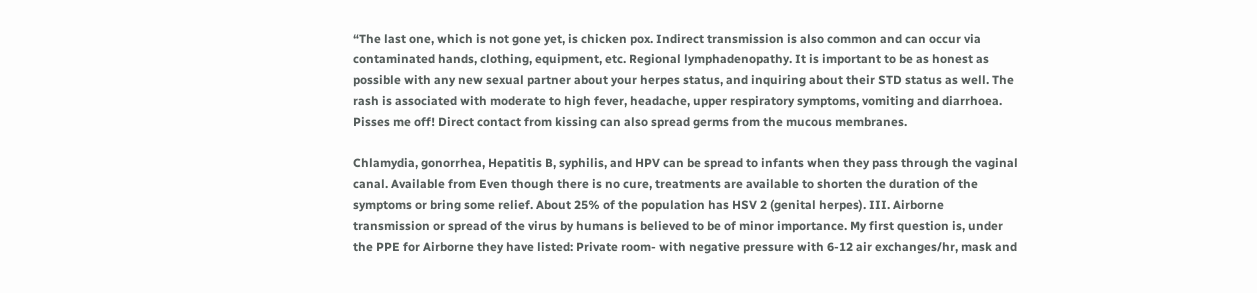“The last one, which is not gone yet, is chicken pox. Indirect transmission is also common and can occur via contaminated hands, clothing, equipment, etc. Regional lymphadenopathy. It is important to be as honest as possible with any new sexual partner about your herpes status, and inquiring about their STD status as well. The rash is associated with moderate to high fever, headache, upper respiratory symptoms, vomiting and diarrhoea. Pisses me off! Direct contact from kissing can also spread germs from the mucous membranes.

Chlamydia, gonorrhea, Hepatitis B, syphilis, and HPV can be spread to infants when they pass through the vaginal canal. Available from Even though there is no cure, treatments are available to shorten the duration of the symptoms or bring some relief. About 25% of the population has HSV 2 (genital herpes). III. Airborne transmission or spread of the virus by humans is believed to be of minor importance. My first question is, under the PPE for Airborne they have listed: Private room- with negative pressure with 6-12 air exchanges/hr, mask and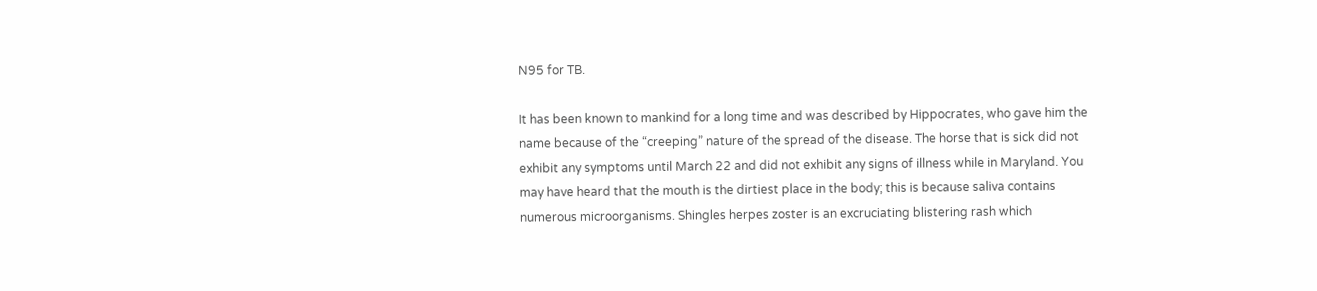N95 for TB.

It has been known to mankind for a long time and was described by Hippocrates, who gave him the name because of the “creeping” nature of the spread of the disease. The horse that is sick did not exhibit any symptoms until March 22 and did not exhibit any signs of illness while in Maryland. You may have heard that the mouth is the dirtiest place in the body; this is because saliva contains numerous microorganisms. Shingles herpes zoster is an excruciating blistering rash which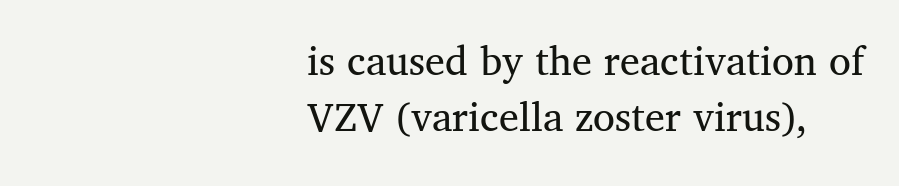is caused by the reactivation of VZV (varicella zoster virus),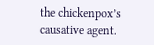the chickenpox’s causative agent.